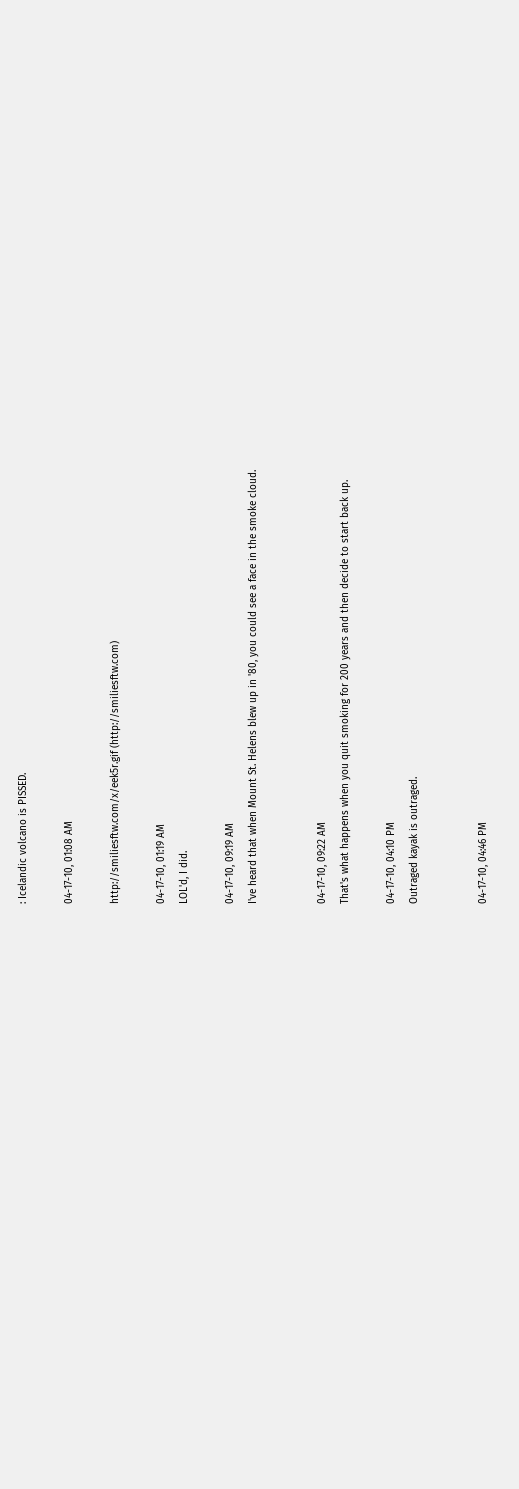: Icelandic volcano is PISSED.

04-17-10, 01:08 AM

http://smiliesftw.com/x/eek5r.gif (http://smiliesftw.com)

04-17-10, 01:19 AM
LOL'd, I did.

04-17-10, 09:19 AM
I've heard that when Mount St. Helens blew up in '80, you could see a face in the smoke cloud.


04-17-10, 09:22 AM
That's what happens when you quit smoking for 200 years and then decide to start back up.

04-17-10, 04:10 PM
Outraged kayak is outraged.


04-17-10, 04:46 PM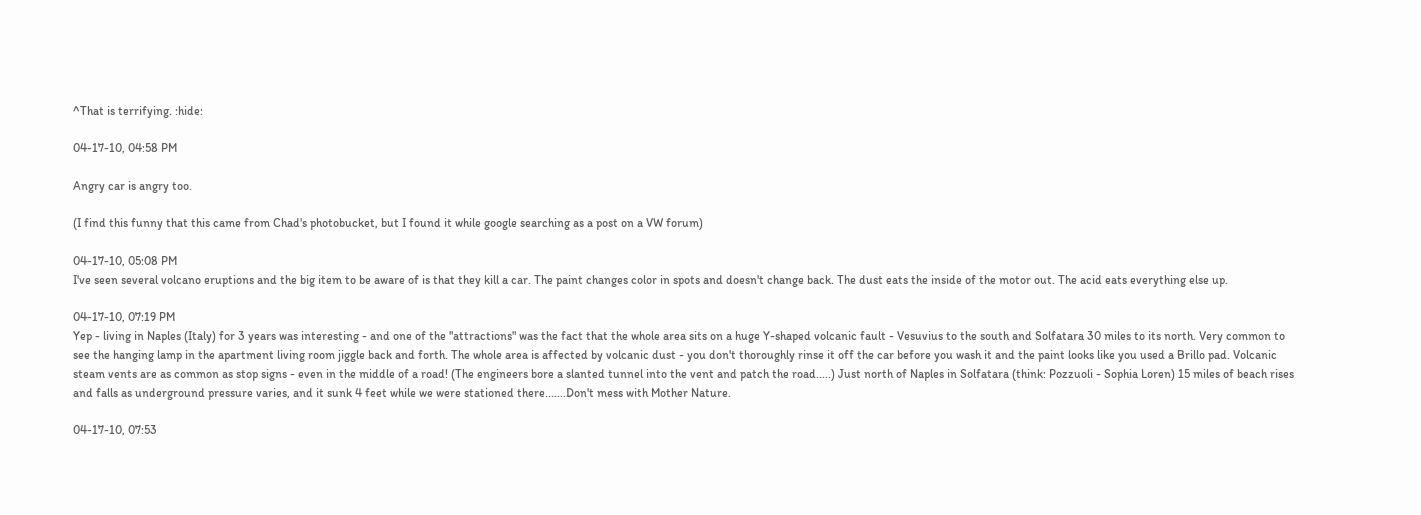^That is terrifying. :hide:

04-17-10, 04:58 PM

Angry car is angry too.

(I find this funny that this came from Chad's photobucket, but I found it while google searching as a post on a VW forum)

04-17-10, 05:08 PM
I've seen several volcano eruptions and the big item to be aware of is that they kill a car. The paint changes color in spots and doesn't change back. The dust eats the inside of the motor out. The acid eats everything else up.

04-17-10, 07:19 PM
Yep - living in Naples (Italy) for 3 years was interesting - and one of the "attractions" was the fact that the whole area sits on a huge Y-shaped volcanic fault - Vesuvius to the south and Solfatara 30 miles to its north. Very common to see the hanging lamp in the apartment living room jiggle back and forth. The whole area is affected by volcanic dust - you don't thoroughly rinse it off the car before you wash it and the paint looks like you used a Brillo pad. Volcanic steam vents are as common as stop signs - even in the middle of a road! (The engineers bore a slanted tunnel into the vent and patch the road.....) Just north of Naples in Solfatara (think: Pozzuoli - Sophia Loren) 15 miles of beach rises and falls as underground pressure varies, and it sunk 4 feet while we were stationed there.......Don't mess with Mother Nature.

04-17-10, 07:53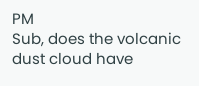PM
Sub, does the volcanic dust cloud have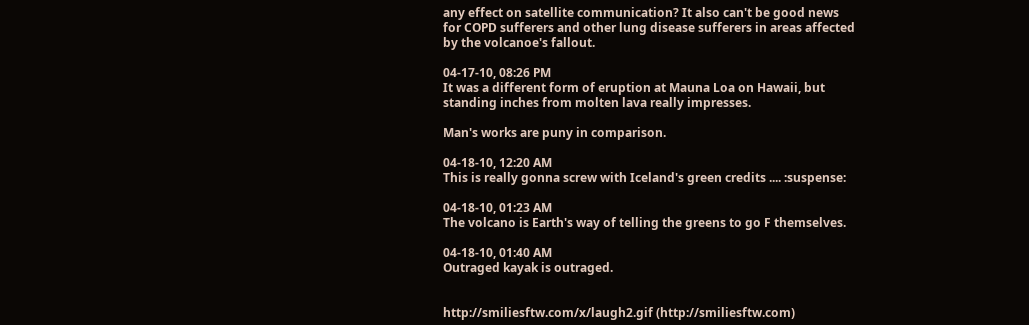any effect on satellite communication? It also can't be good news for COPD sufferers and other lung disease sufferers in areas affected by the volcanoe's fallout.

04-17-10, 08:26 PM
It was a different form of eruption at Mauna Loa on Hawaii, but standing inches from molten lava really impresses.

Man's works are puny in comparison.

04-18-10, 12:20 AM
This is really gonna screw with Iceland's green credits .... :suspense:

04-18-10, 01:23 AM
The volcano is Earth's way of telling the greens to go F themselves.

04-18-10, 01:40 AM
Outraged kayak is outraged.


http://smiliesftw.com/x/laugh2.gif (http://smiliesftw.com)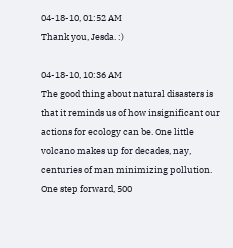04-18-10, 01:52 AM
Thank you, Jesda. :)

04-18-10, 10:36 AM
The good thing about natural disasters is that it reminds us of how insignificant our actions for ecology can be. One little volcano makes up for decades, nay, centuries of man minimizing pollution. One step forward, 500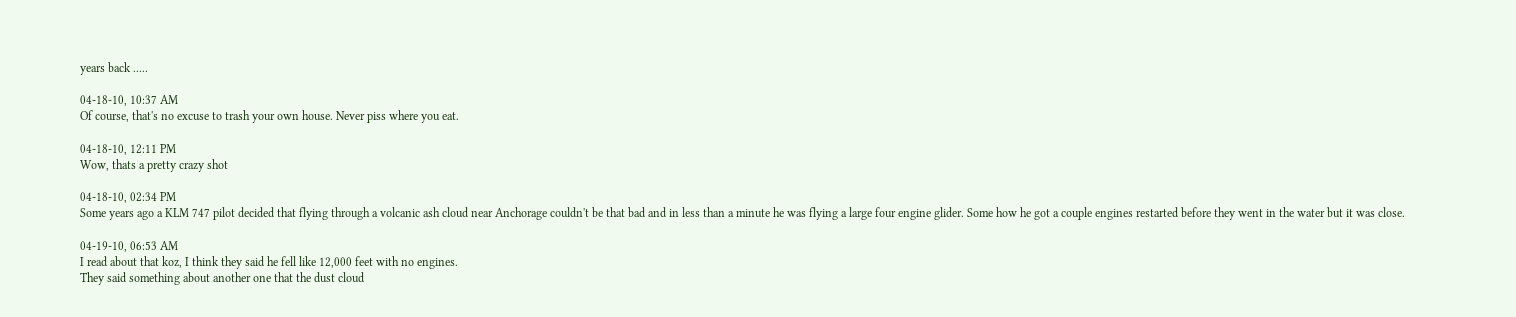years back .....

04-18-10, 10:37 AM
Of course, that's no excuse to trash your own house. Never piss where you eat.

04-18-10, 12:11 PM
Wow, thats a pretty crazy shot

04-18-10, 02:34 PM
Some years ago a KLM 747 pilot decided that flying through a volcanic ash cloud near Anchorage couldn't be that bad and in less than a minute he was flying a large four engine glider. Some how he got a couple engines restarted before they went in the water but it was close.

04-19-10, 06:53 AM
I read about that koz, I think they said he fell like 12,000 feet with no engines.
They said something about another one that the dust cloud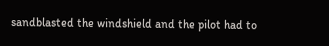sandblasted the windshield and the pilot had to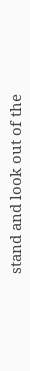stand and look out of the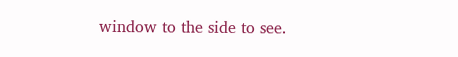window to the side to see.